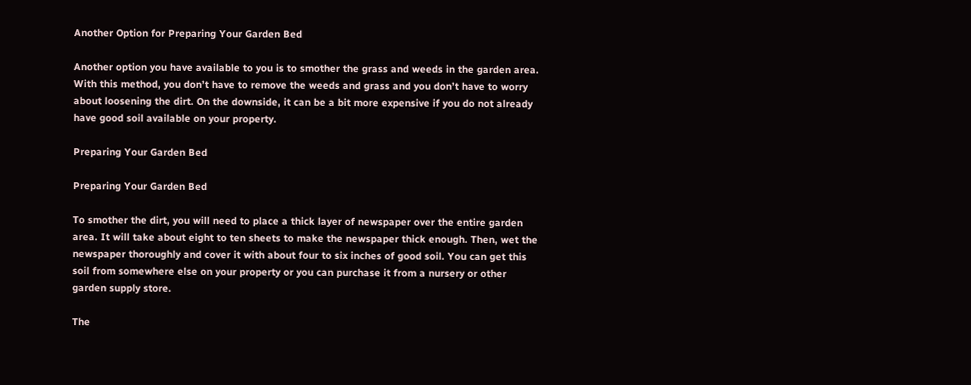Another Option for Preparing Your Garden Bed

Another option you have available to you is to smother the grass and weeds in the garden area. With this method, you don’t have to remove the weeds and grass and you don’t have to worry about loosening the dirt. On the downside, it can be a bit more expensive if you do not already have good soil available on your property.

Preparing Your Garden Bed

Preparing Your Garden Bed

To smother the dirt, you will need to place a thick layer of newspaper over the entire garden area. It will take about eight to ten sheets to make the newspaper thick enough. Then, wet the newspaper thoroughly and cover it with about four to six inches of good soil. You can get this soil from somewhere else on your property or you can purchase it from a nursery or other garden supply store.

The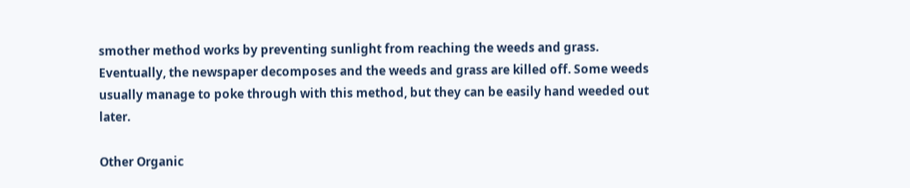smother method works by preventing sunlight from reaching the weeds and grass. Eventually, the newspaper decomposes and the weeds and grass are killed off. Some weeds usually manage to poke through with this method, but they can be easily hand weeded out later.

Other Organic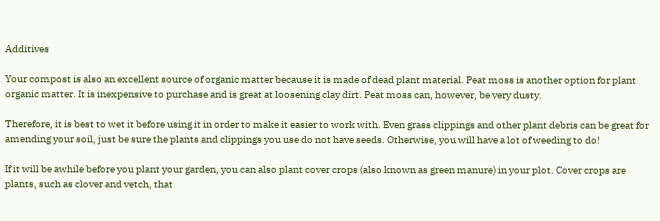Additives

Your compost is also an excellent source of organic matter because it is made of dead plant material. Peat moss is another option for plant organic matter. It is inexpensive to purchase and is great at loosening clay dirt. Peat moss can, however, be very dusty.

Therefore, it is best to wet it before using it in order to make it easier to work with. Even grass clippings and other plant debris can be great for amending your soil, just be sure the plants and clippings you use do not have seeds. Otherwise, you will have a lot of weeding to do!

If it will be awhile before you plant your garden, you can also plant cover crops (also known as green manure) in your plot. Cover crops are plants, such as clover and vetch, that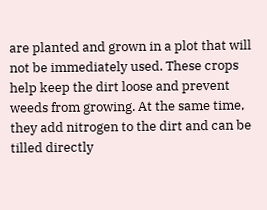are planted and grown in a plot that will not be immediately used. These crops help keep the dirt loose and prevent weeds from growing. At the same time, they add nitrogen to the dirt and can be tilled directly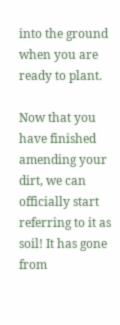into the ground when you are ready to plant.

Now that you have finished amending your dirt, we can officially start referring to it as soil! It has gone from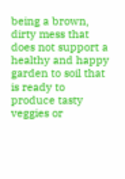being a brown, dirty mess that does not support a healthy and happy garden to soil that is ready to produce tasty veggies or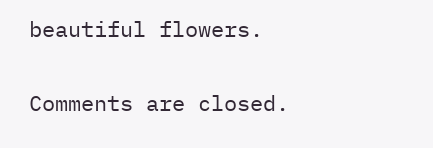beautiful flowers.

Comments are closed.